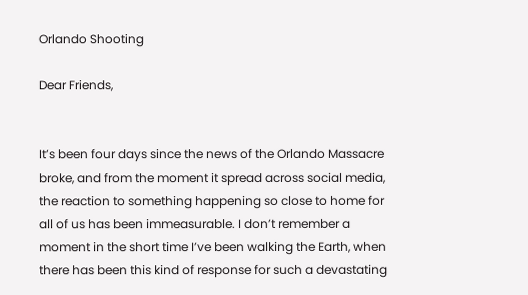Orlando Shooting

Dear Friends,


It’s been four days since the news of the Orlando Massacre broke, and from the moment it spread across social media, the reaction to something happening so close to home for all of us has been immeasurable. I don’t remember a moment in the short time I’ve been walking the Earth, when there has been this kind of response for such a devastating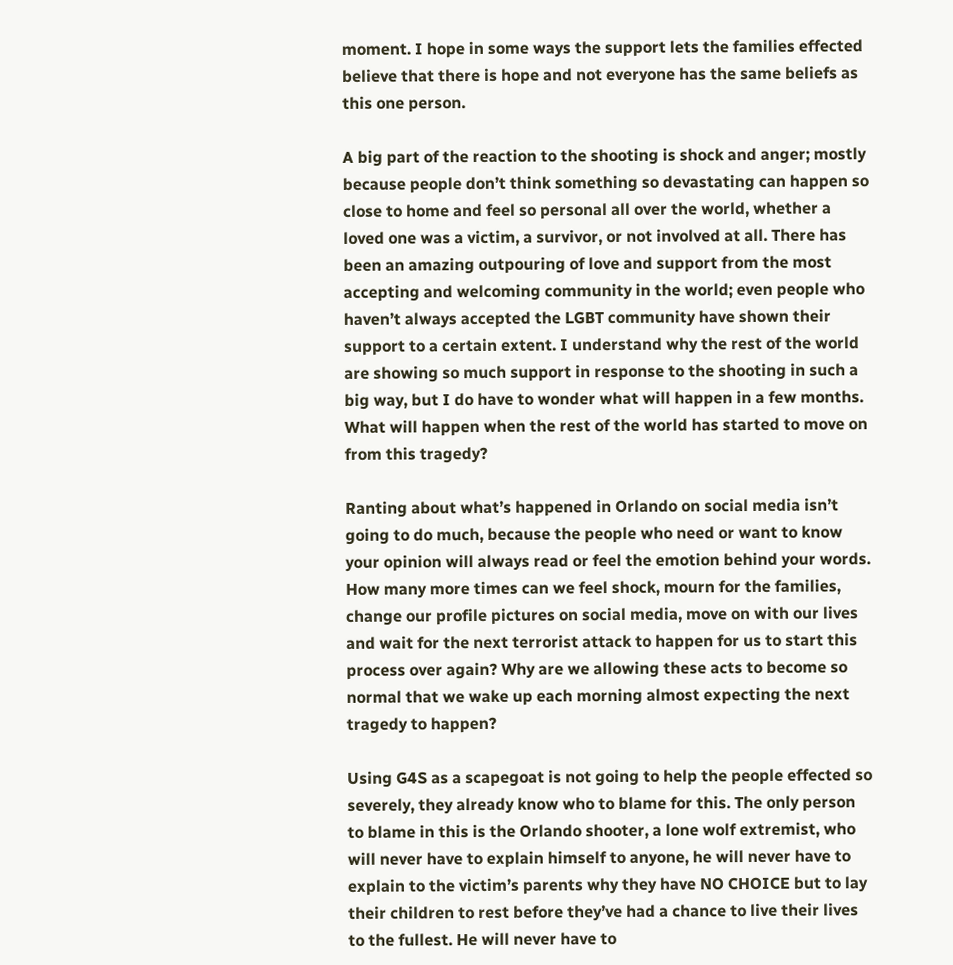moment. I hope in some ways the support lets the families effected believe that there is hope and not everyone has the same beliefs as this one person.

A big part of the reaction to the shooting is shock and anger; mostly because people don’t think something so devastating can happen so close to home and feel so personal all over the world, whether a loved one was a victim, a survivor, or not involved at all. There has been an amazing outpouring of love and support from the most accepting and welcoming community in the world; even people who haven’t always accepted the LGBT community have shown their support to a certain extent. I understand why the rest of the world are showing so much support in response to the shooting in such a big way, but I do have to wonder what will happen in a few months. What will happen when the rest of the world has started to move on from this tragedy?

Ranting about what’s happened in Orlando on social media isn’t going to do much, because the people who need or want to know your opinion will always read or feel the emotion behind your words. How many more times can we feel shock, mourn for the families, change our profile pictures on social media, move on with our lives and wait for the next terrorist attack to happen for us to start this process over again? Why are we allowing these acts to become so normal that we wake up each morning almost expecting the next tragedy to happen?

Using G4S as a scapegoat is not going to help the people effected so severely, they already know who to blame for this. The only person to blame in this is the Orlando shooter, a lone wolf extremist, who will never have to explain himself to anyone, he will never have to explain to the victim’s parents why they have NO CHOICE but to lay their children to rest before they’ve had a chance to live their lives to the fullest. He will never have to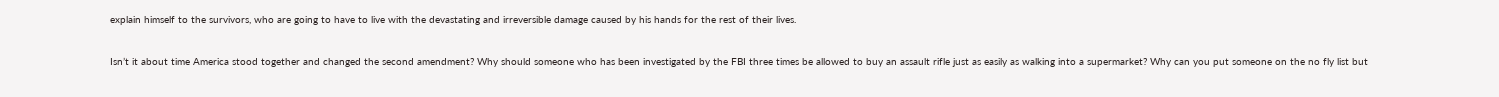explain himself to the survivors, who are going to have to live with the devastating and irreversible damage caused by his hands for the rest of their lives.

Isn’t it about time America stood together and changed the second amendment? Why should someone who has been investigated by the FBI three times be allowed to buy an assault rifle just as easily as walking into a supermarket? Why can you put someone on the no fly list but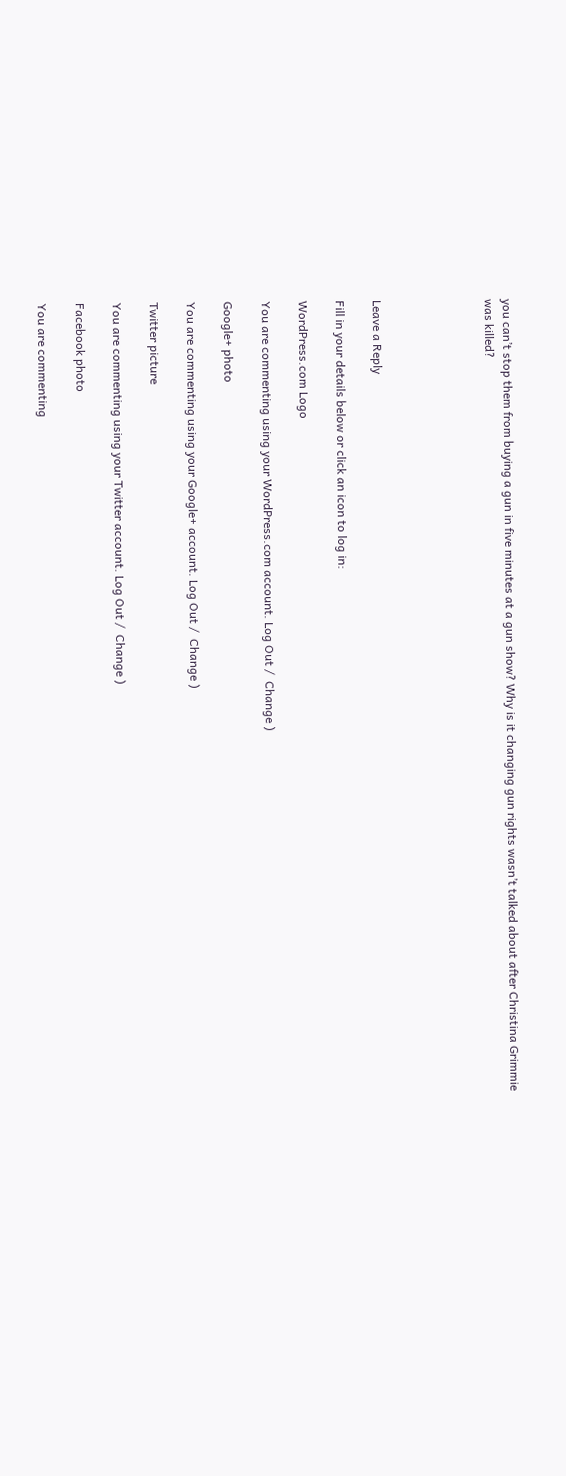you can’t stop them from buying a gun in five minutes at a gun show? Why is it changing gun rights wasn’t talked about after Christina Grimmie was killed?





Leave a Reply

Fill in your details below or click an icon to log in:

WordPress.com Logo

You are commenting using your WordPress.com account. Log Out /  Change )

Google+ photo

You are commenting using your Google+ account. Log Out /  Change )

Twitter picture

You are commenting using your Twitter account. Log Out /  Change )

Facebook photo

You are commenting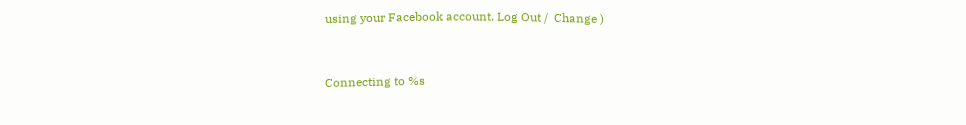using your Facebook account. Log Out /  Change )


Connecting to %s